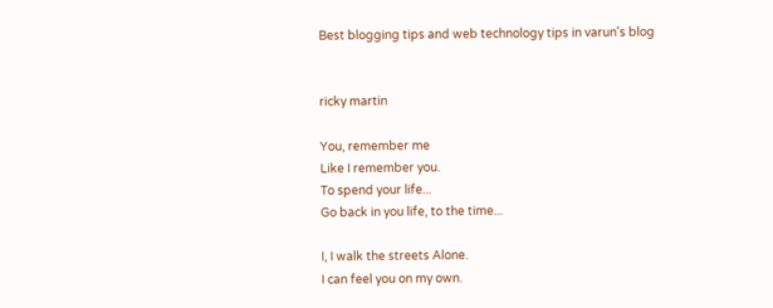Best blogging tips and web technology tips in varun's blog


ricky martin

You, remember me
Like I remember you.
To spend your life...
Go back in you life, to the time...

I, I walk the streets Alone.
I can feel you on my own.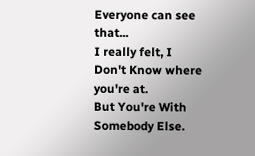Everyone can see that...
I really felt, I Don't Know where you're at.
But You're With Somebody Else.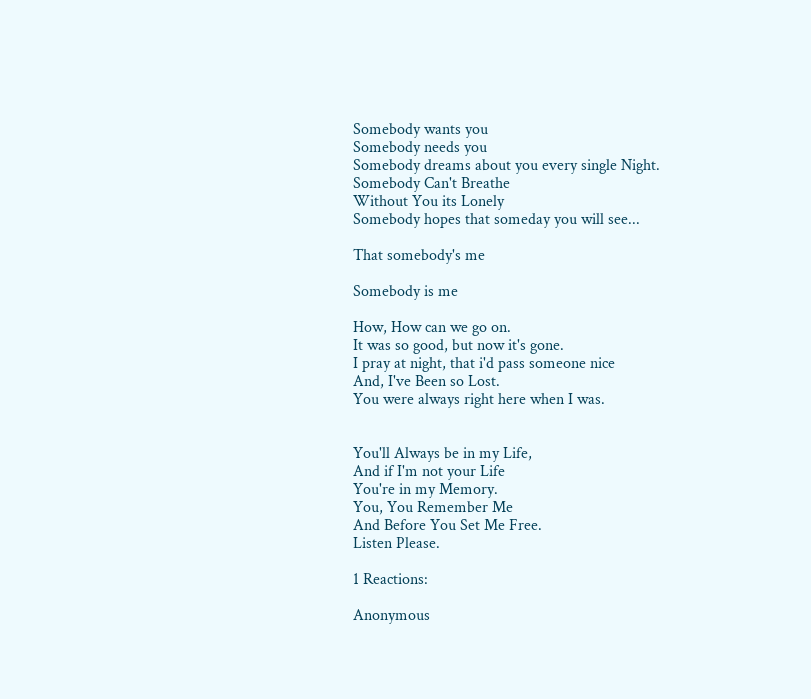Somebody wants you
Somebody needs you
Somebody dreams about you every single Night.
Somebody Can't Breathe
Without You its Lonely
Somebody hopes that someday you will see...

That somebody's me

Somebody is me

How, How can we go on.
It was so good, but now it's gone.
I pray at night, that i'd pass someone nice
And, I've Been so Lost.
You were always right here when I was.


You'll Always be in my Life,
And if I'm not your Life
You're in my Memory.
You, You Remember Me
And Before You Set Me Free.
Listen Please.

1 Reactions:

Anonymous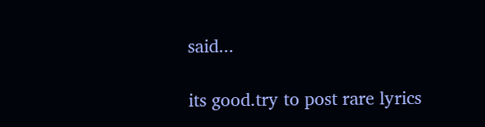said...

its good.try to post rare lyrics